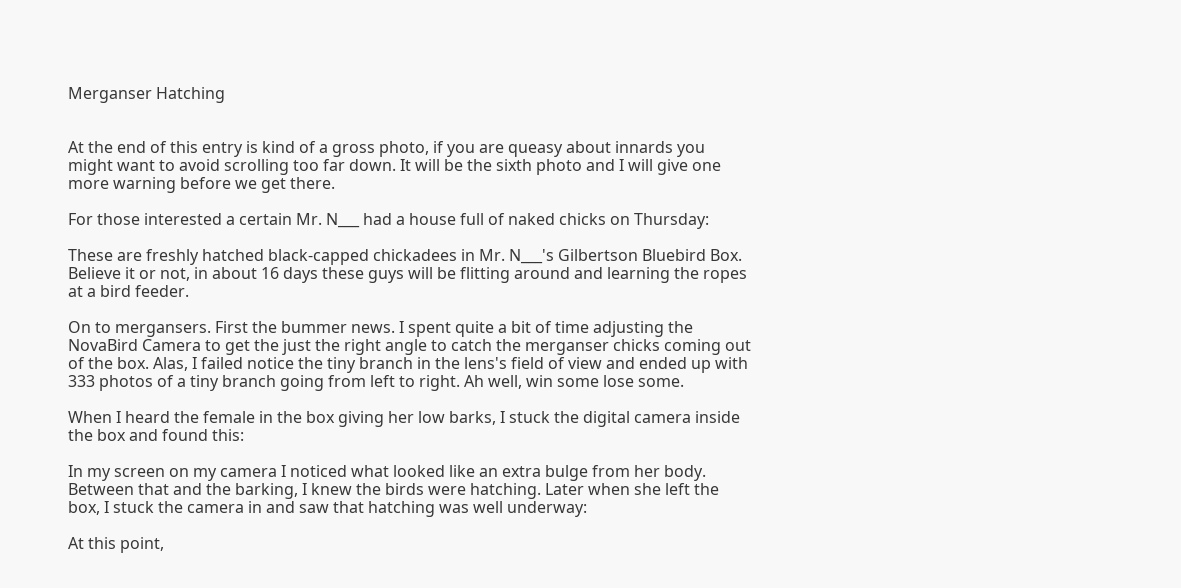Merganser Hatching


At the end of this entry is kind of a gross photo, if you are queasy about innards you might want to avoid scrolling too far down. It will be the sixth photo and I will give one more warning before we get there.

For those interested a certain Mr. N___ had a house full of naked chicks on Thursday:

These are freshly hatched black-capped chickadees in Mr. N___'s Gilbertson Bluebird Box. Believe it or not, in about 16 days these guys will be flitting around and learning the ropes at a bird feeder.

On to mergansers. First the bummer news. I spent quite a bit of time adjusting the NovaBird Camera to get the just the right angle to catch the merganser chicks coming out of the box. Alas, I failed notice the tiny branch in the lens's field of view and ended up with 333 photos of a tiny branch going from left to right. Ah well, win some lose some.

When I heard the female in the box giving her low barks, I stuck the digital camera inside the box and found this:

In my screen on my camera I noticed what looked like an extra bulge from her body. Between that and the barking, I knew the birds were hatching. Later when she left the box, I stuck the camera in and saw that hatching was well underway:

At this point,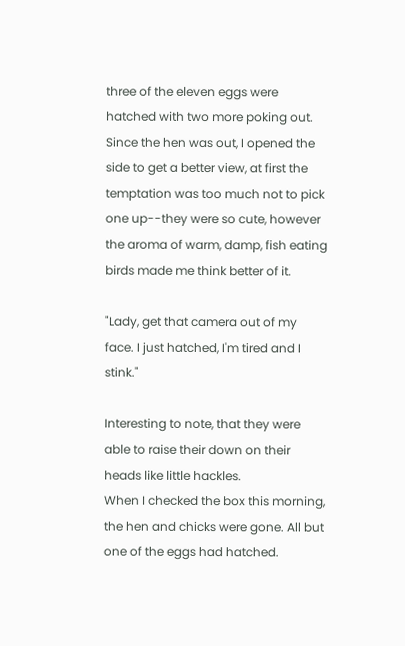three of the eleven eggs were hatched with two more poking out. Since the hen was out, I opened the side to get a better view, at first the temptation was too much not to pick one up--they were so cute, however the aroma of warm, damp, fish eating birds made me think better of it.

"Lady, get that camera out of my face. I just hatched, I'm tired and I stink."

Interesting to note, that they were able to raise their down on their heads like little hackles.
When I checked the box this morning, the hen and chicks were gone. All but one of the eggs had hatched.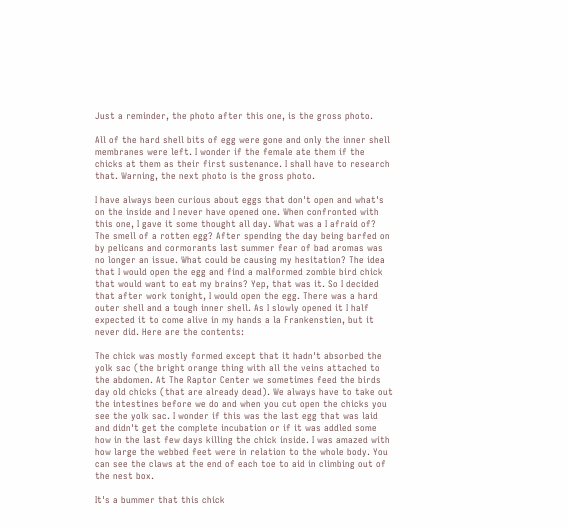Just a reminder, the photo after this one, is the gross photo.

All of the hard shell bits of egg were gone and only the inner shell membranes were left. I wonder if the female ate them if the chicks at them as their first sustenance. I shall have to research that. Warning, the next photo is the gross photo.

I have always been curious about eggs that don't open and what's on the inside and I never have opened one. When confronted with this one, I gave it some thought all day. What was a I afraid of? The smell of a rotten egg? After spending the day being barfed on by pelicans and cormorants last summer fear of bad aromas was no longer an issue. What could be causing my hesitation? The idea that I would open the egg and find a malformed zombie bird chick that would want to eat my brains? Yep, that was it. So I decided that after work tonight, I would open the egg. There was a hard outer shell and a tough inner shell. As I slowly opened it I half expected it to come alive in my hands a la Frankenstien, but it never did. Here are the contents:

The chick was mostly formed except that it hadn't absorbed the yolk sac (the bright orange thing with all the veins attached to the abdomen. At The Raptor Center we sometimes feed the birds day old chicks (that are already dead). We always have to take out the intestines before we do and when you cut open the chicks you see the yolk sac. I wonder if this was the last egg that was laid and didn't get the complete incubation or if it was addled some how in the last few days killing the chick inside. I was amazed with how large the webbed feet were in relation to the whole body. You can see the claws at the end of each toe to aid in climbing out of the nest box.

It's a bummer that this chick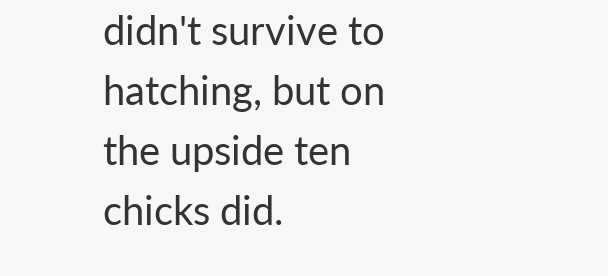didn't survive to hatching, but on the upside ten chicks did.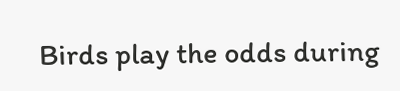Birds play the odds during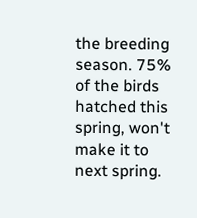the breeding season. 75% of the birds hatched this spring, won't make it to next spring.